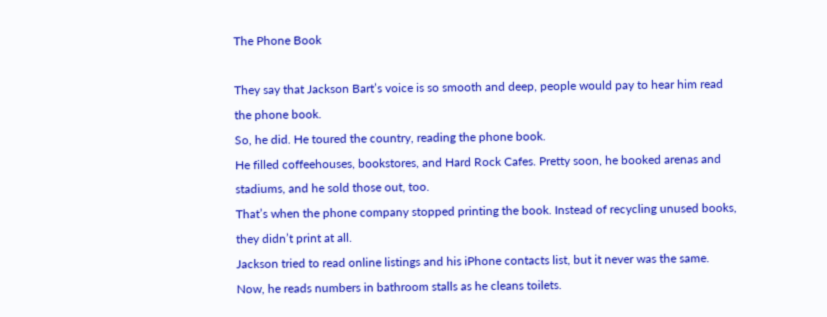The Phone Book

They say that Jackson Bart’s voice is so smooth and deep, people would pay to hear him read the phone book.
So, he did. He toured the country, reading the phone book.
He filled coffeehouses, bookstores, and Hard Rock Cafes. Pretty soon, he booked arenas and stadiums, and he sold those out, too.
That’s when the phone company stopped printing the book. Instead of recycling unused books, they didn’t print at all.
Jackson tried to read online listings and his iPhone contacts list, but it never was the same.
Now, he reads numbers in bathroom stalls as he cleans toilets.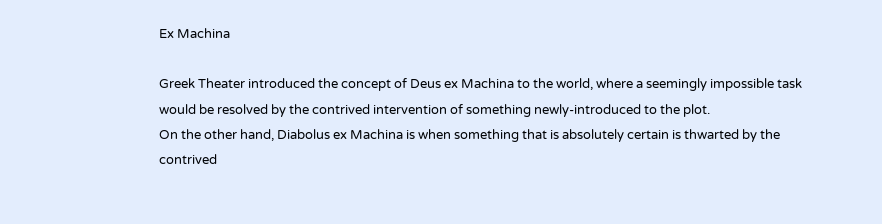Ex Machina

Greek Theater introduced the concept of Deus ex Machina to the world, where a seemingly impossible task would be resolved by the contrived intervention of something newly-introduced to the plot.
On the other hand, Diabolus ex Machina is when something that is absolutely certain is thwarted by the contrived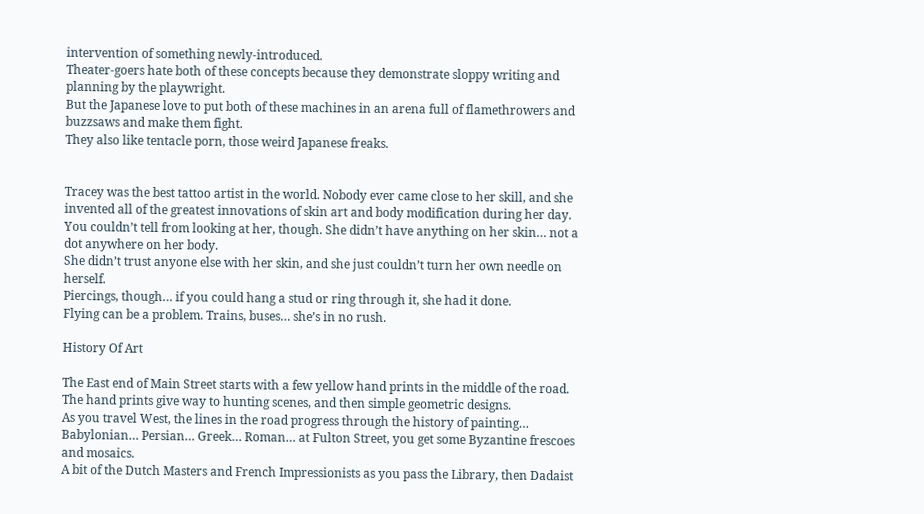intervention of something newly-introduced.
Theater-goers hate both of these concepts because they demonstrate sloppy writing and planning by the playwright.
But the Japanese love to put both of these machines in an arena full of flamethrowers and buzzsaws and make them fight.
They also like tentacle porn, those weird Japanese freaks.


Tracey was the best tattoo artist in the world. Nobody ever came close to her skill, and she invented all of the greatest innovations of skin art and body modification during her day.
You couldn’t tell from looking at her, though. She didn’t have anything on her skin… not a dot anywhere on her body.
She didn’t trust anyone else with her skin, and she just couldn’t turn her own needle on herself.
Piercings, though… if you could hang a stud or ring through it, she had it done.
Flying can be a problem. Trains, buses… she’s in no rush.

History Of Art

The East end of Main Street starts with a few yellow hand prints in the middle of the road.
The hand prints give way to hunting scenes, and then simple geometric designs.
As you travel West, the lines in the road progress through the history of painting… Babylonian… Persian… Greek… Roman… at Fulton Street, you get some Byzantine frescoes and mosaics.
A bit of the Dutch Masters and French Impressionists as you pass the Library, then Dadaist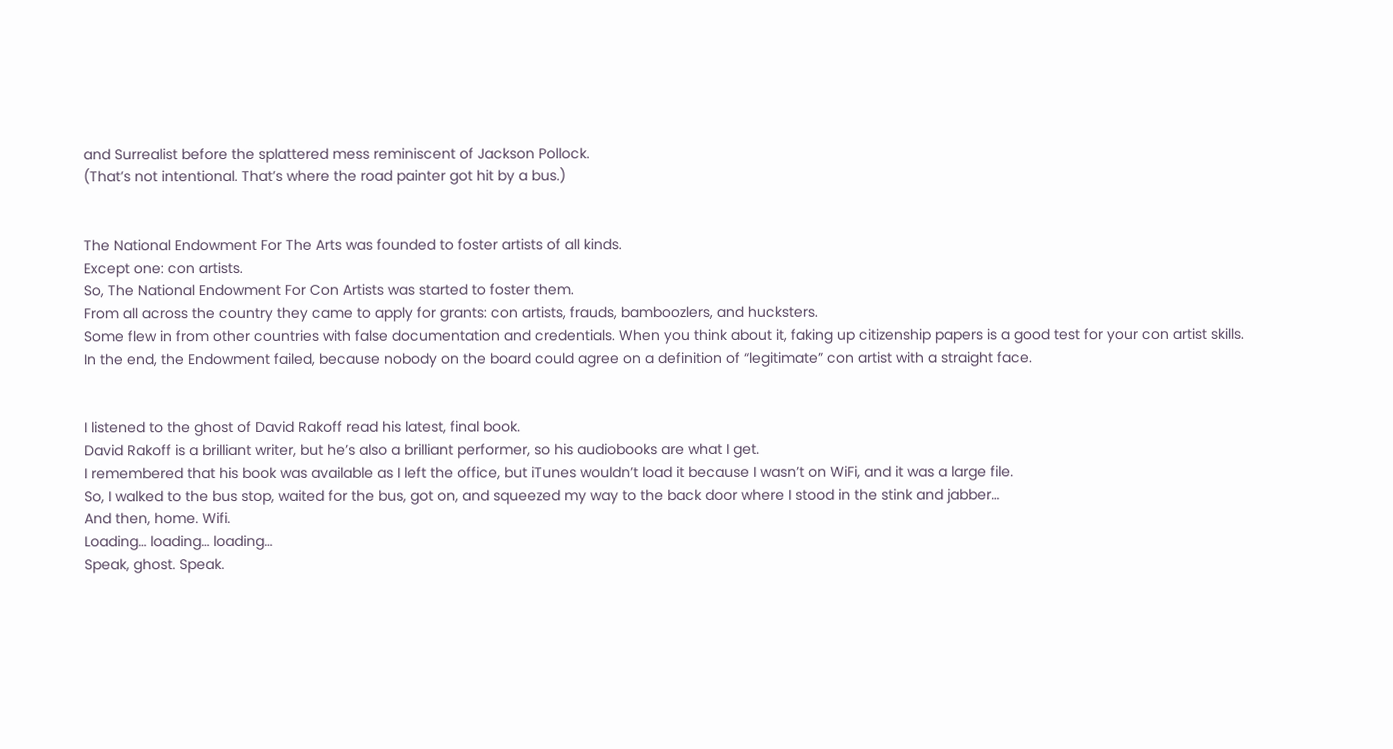and Surrealist before the splattered mess reminiscent of Jackson Pollock.
(That’s not intentional. That’s where the road painter got hit by a bus.)


The National Endowment For The Arts was founded to foster artists of all kinds.
Except one: con artists.
So, The National Endowment For Con Artists was started to foster them.
From all across the country they came to apply for grants: con artists, frauds, bamboozlers, and hucksters.
Some flew in from other countries with false documentation and credentials. When you think about it, faking up citizenship papers is a good test for your con artist skills.
In the end, the Endowment failed, because nobody on the board could agree on a definition of “legitimate” con artist with a straight face.


I listened to the ghost of David Rakoff read his latest, final book.
David Rakoff is a brilliant writer, but he’s also a brilliant performer, so his audiobooks are what I get.
I remembered that his book was available as I left the office, but iTunes wouldn’t load it because I wasn’t on WiFi, and it was a large file.
So, I walked to the bus stop, waited for the bus, got on, and squeezed my way to the back door where I stood in the stink and jabber…
And then, home. Wifi.
Loading… loading… loading…
Speak, ghost. Speak.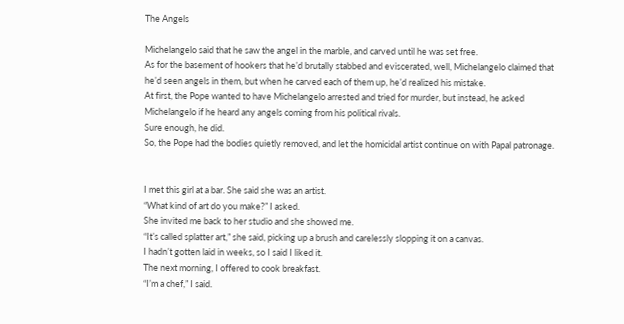The Angels

Michelangelo said that he saw the angel in the marble, and carved until he was set free.
As for the basement of hookers that he’d brutally stabbed and eviscerated, well, Michelangelo claimed that he’d seen angels in them, but when he carved each of them up, he’d realized his mistake.
At first, the Pope wanted to have Michelangelo arrested and tried for murder, but instead, he asked Michelangelo if he heard any angels coming from his political rivals.
Sure enough, he did.
So, the Pope had the bodies quietly removed, and let the homicidal artist continue on with Papal patronage.


I met this girl at a bar. She said she was an artist.
“What kind of art do you make?” I asked.
She invited me back to her studio and she showed me.
“It’s called splatter art,” she said, picking up a brush and carelessly slopping it on a canvas.
I hadn’t gotten laid in weeks, so I said I liked it.
The next morning, I offered to cook breakfast.
“I’m a chef,” I said.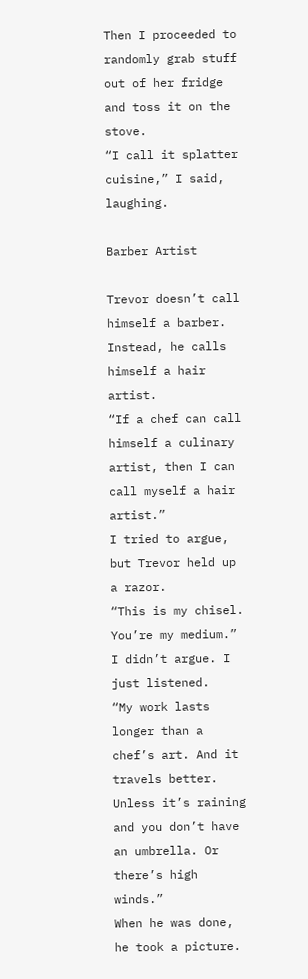Then I proceeded to randomly grab stuff out of her fridge and toss it on the stove.
“I call it splatter cuisine,” I said, laughing.

Barber Artist

Trevor doesn’t call himself a barber.
Instead, he calls himself a hair artist.
“If a chef can call himself a culinary artist, then I can call myself a hair artist.”
I tried to argue, but Trevor held up a razor.
“This is my chisel. You’re my medium.”
I didn’t argue. I just listened.
“My work lasts longer than a chef’s art. And it travels better. Unless it’s raining and you don’t have an umbrella. Or there’s high winds.”
When he was done, he took a picture.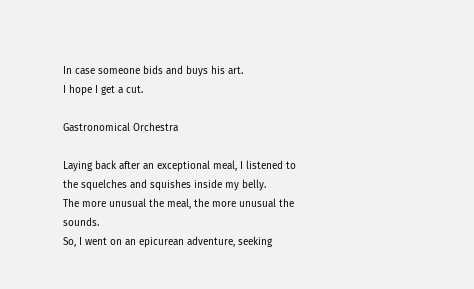In case someone bids and buys his art.
I hope I get a cut.

Gastronomical Orchestra

Laying back after an exceptional meal, I listened to the squelches and squishes inside my belly.
The more unusual the meal, the more unusual the sounds.
So, I went on an epicurean adventure, seeking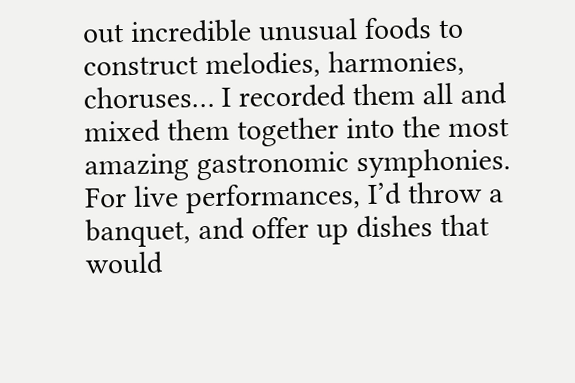out incredible unusual foods to construct melodies, harmonies, choruses… I recorded them all and mixed them together into the most amazing gastronomic symphonies.
For live performances, I’d throw a banquet, and offer up dishes that would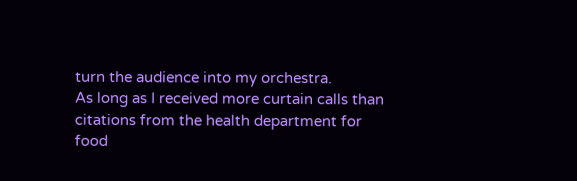turn the audience into my orchestra.
As long as I received more curtain calls than citations from the health department for food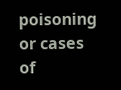poisoning or cases of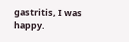gastritis, I was happy.